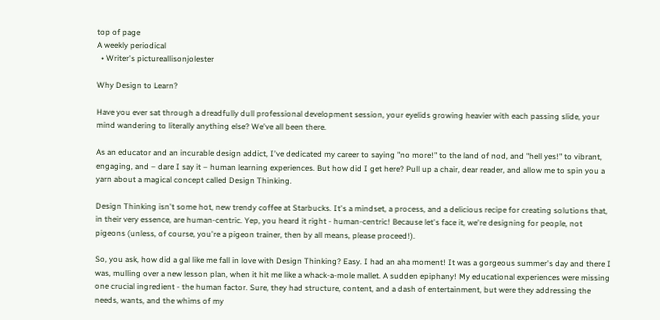top of page
A weekly periodical
  • Writer's pictureallisonjolester

Why Design to Learn?

Have you ever sat through a dreadfully dull professional development session, your eyelids growing heavier with each passing slide, your mind wandering to literally anything else? We've all been there.

As an educator and an incurable design addict, I've dedicated my career to saying "no more!" to the land of nod, and "hell yes!" to vibrant, engaging, and – dare I say it – human learning experiences. But how did I get here? Pull up a chair, dear reader, and allow me to spin you a yarn about a magical concept called Design Thinking.

Design Thinking isn't some hot, new trendy coffee at Starbucks. It's a mindset, a process, and a delicious recipe for creating solutions that, in their very essence, are human-centric. Yep, you heard it right - human-centric! Because let's face it, we're designing for people, not pigeons (unless, of course, you're a pigeon trainer, then by all means, please proceed!).

So, you ask, how did a gal like me fall in love with Design Thinking? Easy. I had an aha moment! It was a gorgeous summer's day and there I was, mulling over a new lesson plan, when it hit me like a whack-a-mole mallet. A sudden epiphany! My educational experiences were missing one crucial ingredient - the human factor. Sure, they had structure, content, and a dash of entertainment, but were they addressing the needs, wants, and the whims of my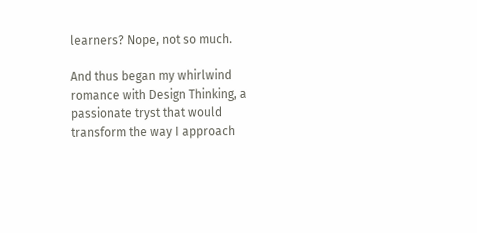learners? Nope, not so much.

And thus began my whirlwind romance with Design Thinking, a passionate tryst that would transform the way I approach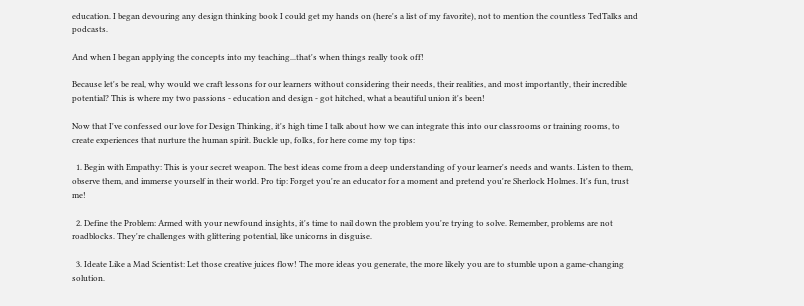education. I began devouring any design thinking book I could get my hands on (here's a list of my favorite), not to mention the countless TedTalks and podcasts.

And when I began applying the concepts into my teaching...that's when things really took off!

Because let's be real, why would we craft lessons for our learners without considering their needs, their realities, and most importantly, their incredible potential? This is where my two passions - education and design - got hitched, what a beautiful union it's been!

Now that I've confessed our love for Design Thinking, it's high time I talk about how we can integrate this into our classrooms or training rooms, to create experiences that nurture the human spirit. Buckle up, folks, for here come my top tips:

  1. Begin with Empathy: This is your secret weapon. The best ideas come from a deep understanding of your learner's needs and wants. Listen to them, observe them, and immerse yourself in their world. Pro tip: Forget you're an educator for a moment and pretend you're Sherlock Holmes. It's fun, trust me!

  2. Define the Problem: Armed with your newfound insights, it's time to nail down the problem you're trying to solve. Remember, problems are not roadblocks. They're challenges with glittering potential, like unicorns in disguise.

  3. Ideate Like a Mad Scientist: Let those creative juices flow! The more ideas you generate, the more likely you are to stumble upon a game-changing solution.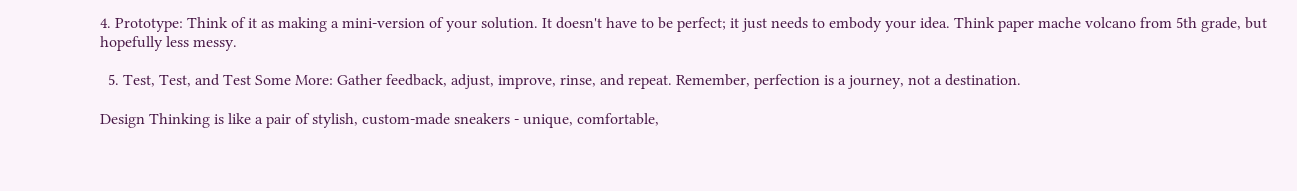4. Prototype: Think of it as making a mini-version of your solution. It doesn't have to be perfect; it just needs to embody your idea. Think paper mache volcano from 5th grade, but hopefully less messy.

  5. Test, Test, and Test Some More: Gather feedback, adjust, improve, rinse, and repeat. Remember, perfection is a journey, not a destination.

Design Thinking is like a pair of stylish, custom-made sneakers - unique, comfortable,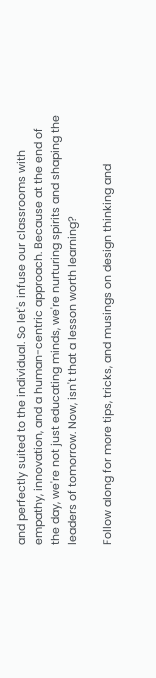and perfectly suited to the individual. So let's infuse our classrooms with empathy, innovation, and a human-centric approach. Because at the end of the day, we're not just educating minds, we're nurturing spirits and shaping the leaders of tomorrow. Now, isn't that a lesson worth learning?

Follow along for more tips, tricks, and musings on design thinking and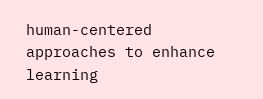human-centered approaches to enhance learning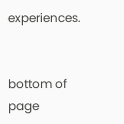experiences.


bottom of page